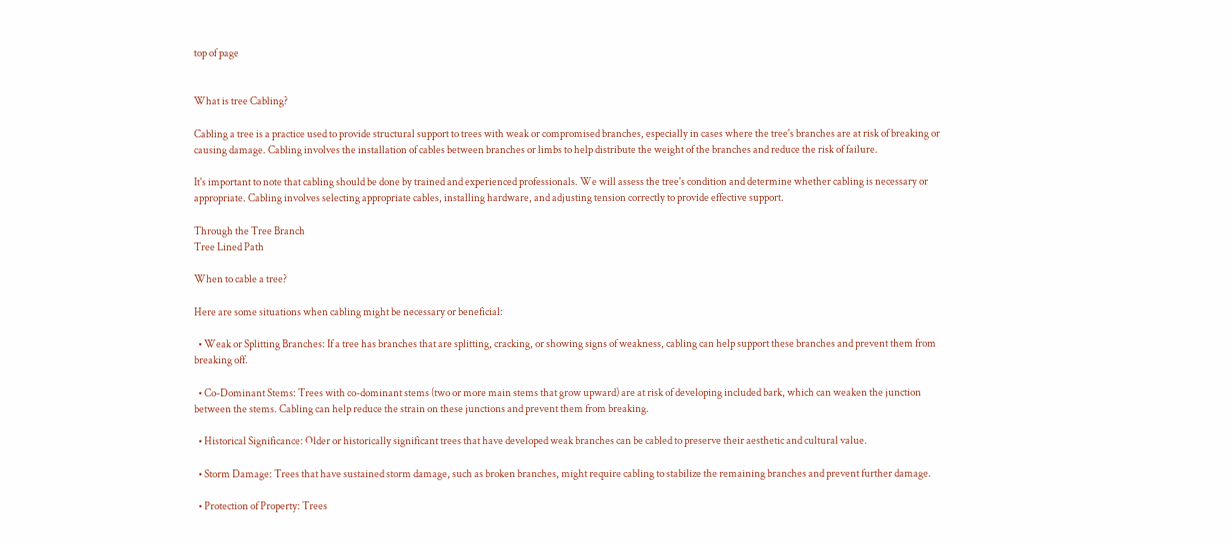top of page


What is tree Cabling?

Cabling a tree is a practice used to provide structural support to trees with weak or compromised branches, especially in cases where the tree's branches are at risk of breaking or causing damage. Cabling involves the installation of cables between branches or limbs to help distribute the weight of the branches and reduce the risk of failure.

It's important to note that cabling should be done by trained and experienced professionals. We will assess the tree's condition and determine whether cabling is necessary or appropriate. Cabling involves selecting appropriate cables, installing hardware, and adjusting tension correctly to provide effective support.

Through the Tree Branch
Tree Lined Path

When to cable a tree?

Here are some situations when cabling might be necessary or beneficial:

  • Weak or Splitting Branches: If a tree has branches that are splitting, cracking, or showing signs of weakness, cabling can help support these branches and prevent them from breaking off.

  • Co-Dominant Stems: Trees with co-dominant stems (two or more main stems that grow upward) are at risk of developing included bark, which can weaken the junction between the stems. Cabling can help reduce the strain on these junctions and prevent them from breaking.

  • Historical Significance: Older or historically significant trees that have developed weak branches can be cabled to preserve their aesthetic and cultural value.

  • Storm Damage: Trees that have sustained storm damage, such as broken branches, might require cabling to stabilize the remaining branches and prevent further damage.

  • Protection of Property: Trees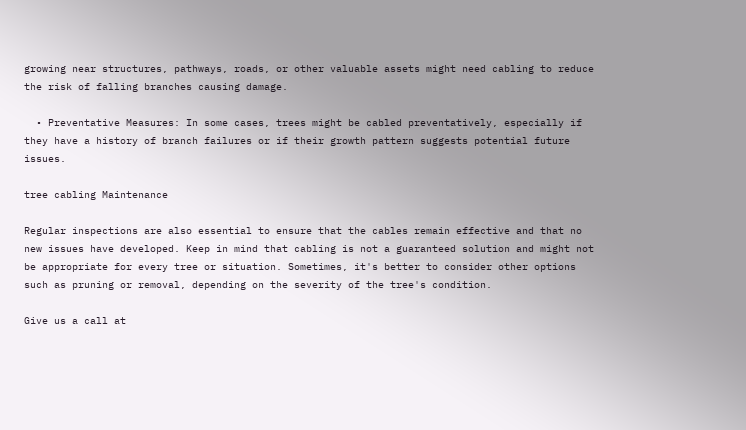growing near structures, pathways, roads, or other valuable assets might need cabling to reduce the risk of falling branches causing damage.

  • Preventative Measures: In some cases, trees might be cabled preventatively, especially if they have a history of branch failures or if their growth pattern suggests potential future issues.

tree cabling Maintenance

Regular inspections are also essential to ensure that the cables remain effective and that no new issues have developed. Keep in mind that cabling is not a guaranteed solution and might not be appropriate for every tree or situation. Sometimes, it's better to consider other options such as pruning or removal, depending on the severity of the tree's condition.

Give us a call at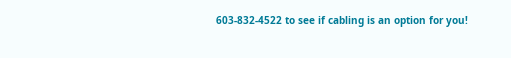603-832-4522 to see if cabling is an option for you!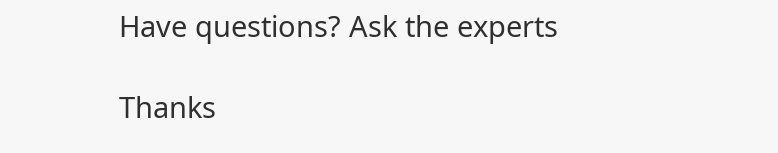Have questions? Ask the experts

Thanks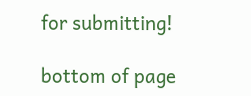for submitting!

bottom of page